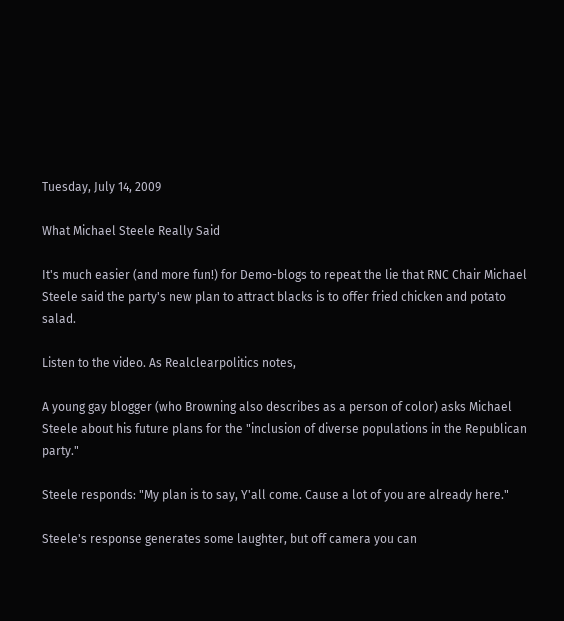Tuesday, July 14, 2009

What Michael Steele Really Said

It's much easier (and more fun!) for Demo-blogs to repeat the lie that RNC Chair Michael Steele said the party's new plan to attract blacks is to offer fried chicken and potato salad.

Listen to the video. As Realclearpolitics notes,

A young gay blogger (who Browning also describes as a person of color) asks Michael Steele about his future plans for the "inclusion of diverse populations in the Republican party."

Steele responds: "My plan is to say, Y'all come. Cause a lot of you are already here."

Steele's response generates some laughter, but off camera you can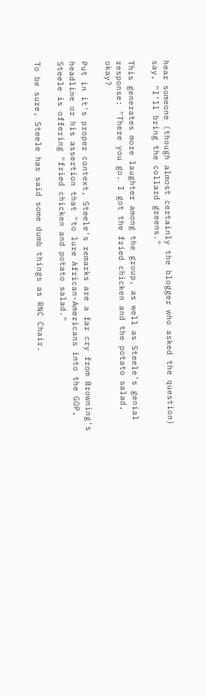hear someone (though almost certainly the blogger who asked the question) say, "I'll bring the collard greens."

This generates more laughter among the group, as well as Steele's genial response: "There you go. I got the fried chicken and the potato salad, okay?

Put in it's proper context, Steele's remarks are a far cry from Browning's headline or his assertion that "to lure African-Americans into the GOP, Steele is offering "fried chicken and potato salad."

To be sure, Steele has said some dumb things as RNC Chair.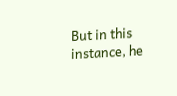But in this instance, he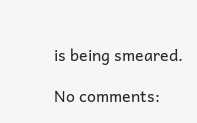is being smeared.

No comments: